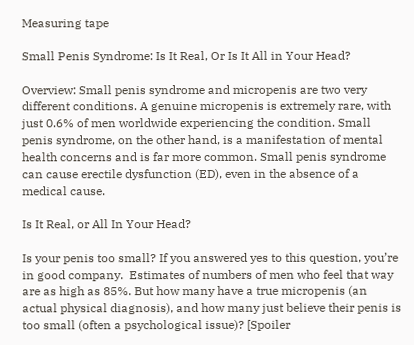Measuring tape

Small Penis Syndrome: Is It Real, Or Is It All in Your Head?

Overview: Small penis syndrome and micropenis are two very different conditions. A genuine micropenis is extremely rare, with just 0.6% of men worldwide experiencing the condition. Small penis syndrome, on the other hand, is a manifestation of mental health concerns and is far more common. Small penis syndrome can cause erectile dysfunction (ED), even in the absence of a medical cause.

Is It Real, or All In Your Head?

Is your penis too small? If you answered yes to this question, you’re in good company.  Estimates of numbers of men who feel that way are as high as 85%. But how many have a true micropenis (an actual physical diagnosis), and how many just believe their penis is too small (often a psychological issue)? [Spoiler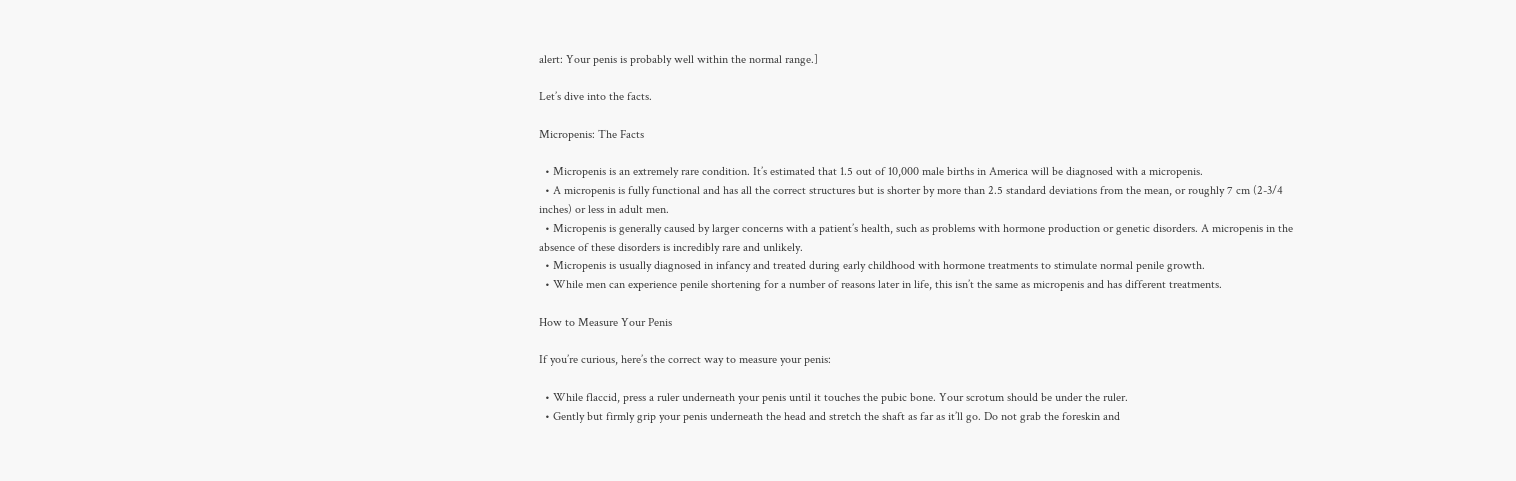alert: Your penis is probably well within the normal range.]

Let’s dive into the facts.

Micropenis: The Facts

  • Micropenis is an extremely rare condition. It’s estimated that 1.5 out of 10,000 male births in America will be diagnosed with a micropenis.
  • A micropenis is fully functional and has all the correct structures but is shorter by more than 2.5 standard deviations from the mean, or roughly 7 cm (2-3/4 inches) or less in adult men.
  • Micropenis is generally caused by larger concerns with a patient’s health, such as problems with hormone production or genetic disorders. A micropenis in the absence of these disorders is incredibly rare and unlikely.
  • Micropenis is usually diagnosed in infancy and treated during early childhood with hormone treatments to stimulate normal penile growth.
  • While men can experience penile shortening for a number of reasons later in life, this isn’t the same as micropenis and has different treatments.

How to Measure Your Penis

If you’re curious, here’s the correct way to measure your penis:

  • While flaccid, press a ruler underneath your penis until it touches the pubic bone. Your scrotum should be under the ruler.
  • Gently but firmly grip your penis underneath the head and stretch the shaft as far as it’ll go. Do not grab the foreskin and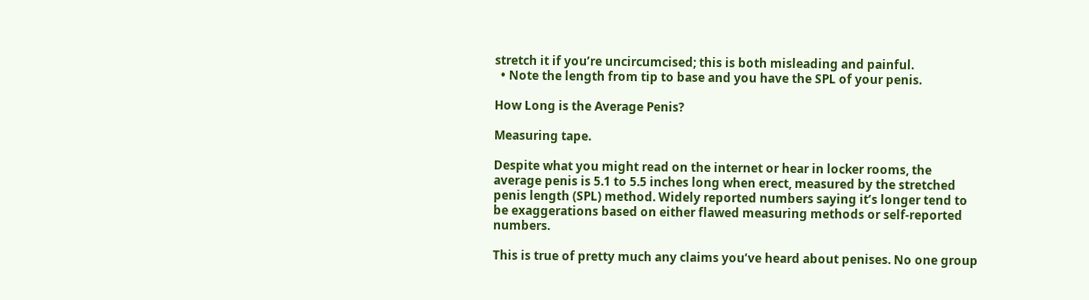stretch it if you’re uncircumcised; this is both misleading and painful.
  • Note the length from tip to base and you have the SPL of your penis.

How Long is the Average Penis?

Measuring tape.

Despite what you might read on the internet or hear in locker rooms, the average penis is 5.1 to 5.5 inches long when erect, measured by the stretched penis length (SPL) method. Widely reported numbers saying it’s longer tend to be exaggerations based on either flawed measuring methods or self-reported numbers.

This is true of pretty much any claims you’ve heard about penises. No one group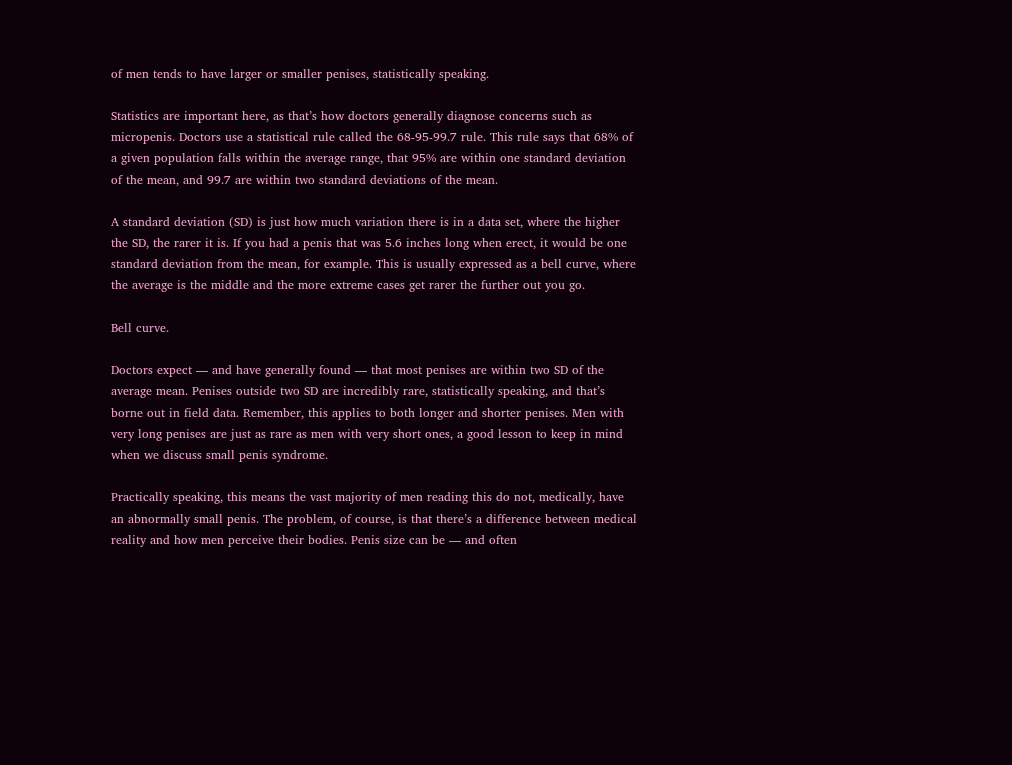of men tends to have larger or smaller penises, statistically speaking.

Statistics are important here, as that’s how doctors generally diagnose concerns such as micropenis. Doctors use a statistical rule called the 68-95-99.7 rule. This rule says that 68% of a given population falls within the average range, that 95% are within one standard deviation of the mean, and 99.7 are within two standard deviations of the mean.

A standard deviation (SD) is just how much variation there is in a data set, where the higher the SD, the rarer it is. If you had a penis that was 5.6 inches long when erect, it would be one standard deviation from the mean, for example. This is usually expressed as a bell curve, where the average is the middle and the more extreme cases get rarer the further out you go.

Bell curve.

Doctors expect — and have generally found — that most penises are within two SD of the average mean. Penises outside two SD are incredibly rare, statistically speaking, and that’s borne out in field data. Remember, this applies to both longer and shorter penises. Men with very long penises are just as rare as men with very short ones, a good lesson to keep in mind when we discuss small penis syndrome.

Practically speaking, this means the vast majority of men reading this do not, medically, have an abnormally small penis. The problem, of course, is that there’s a difference between medical reality and how men perceive their bodies. Penis size can be — and often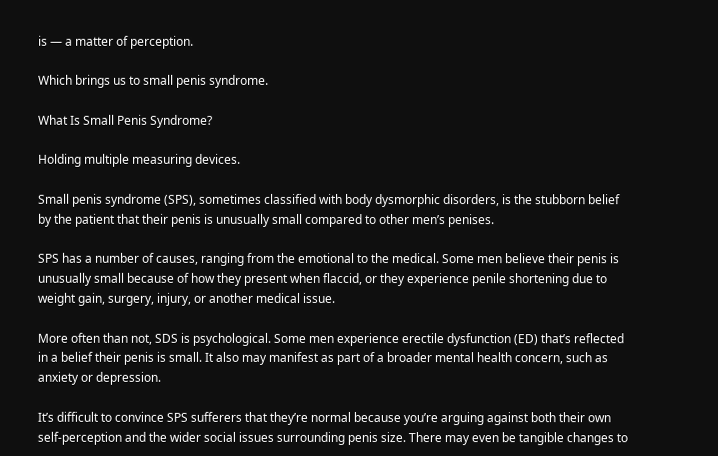is — a matter of perception.

Which brings us to small penis syndrome.

What Is Small Penis Syndrome?

Holding multiple measuring devices.

Small penis syndrome (SPS), sometimes classified with body dysmorphic disorders, is the stubborn belief by the patient that their penis is unusually small compared to other men’s penises.

SPS has a number of causes, ranging from the emotional to the medical. Some men believe their penis is unusually small because of how they present when flaccid, or they experience penile shortening due to weight gain, surgery, injury, or another medical issue.

More often than not, SDS is psychological. Some men experience erectile dysfunction (ED) that’s reflected in a belief their penis is small. It also may manifest as part of a broader mental health concern, such as anxiety or depression.

It’s difficult to convince SPS sufferers that they’re normal because you’re arguing against both their own self-perception and the wider social issues surrounding penis size. There may even be tangible changes to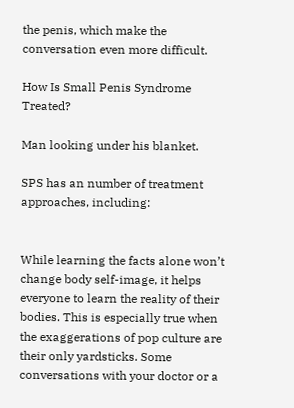the penis, which make the conversation even more difficult.

How Is Small Penis Syndrome Treated?

Man looking under his blanket.

SPS has an number of treatment approaches, including:


While learning the facts alone won’t change body self-image, it helps everyone to learn the reality of their bodies. This is especially true when the exaggerations of pop culture are their only yardsticks. Some conversations with your doctor or a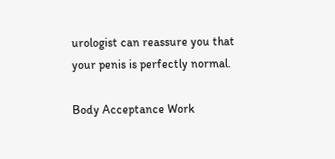urologist can reassure you that your penis is perfectly normal.

Body Acceptance Work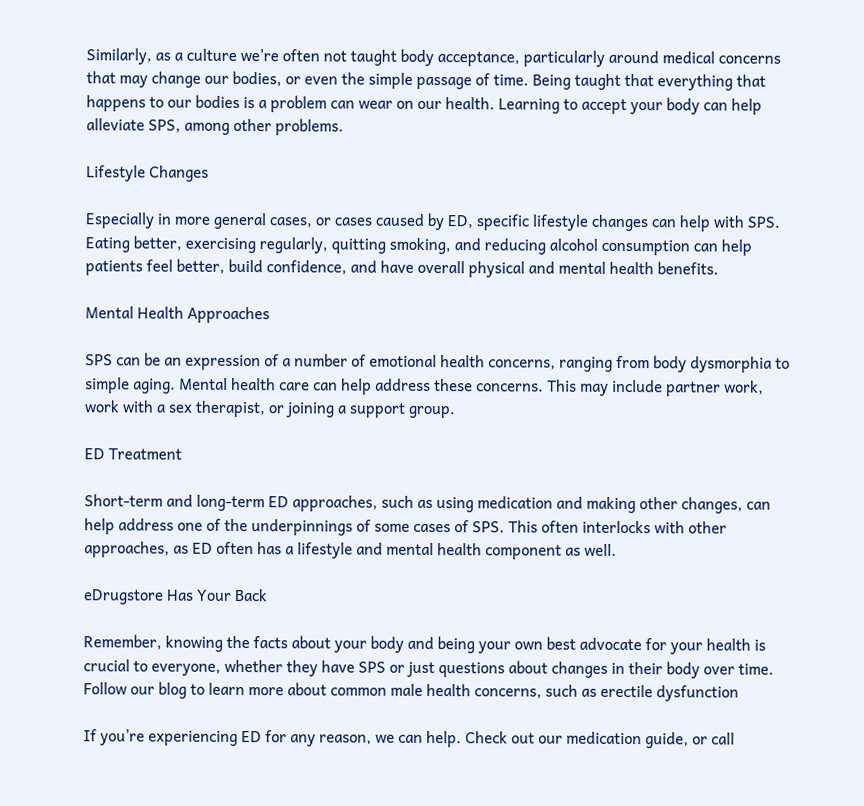Similarly, as a culture we’re often not taught body acceptance, particularly around medical concerns that may change our bodies, or even the simple passage of time. Being taught that everything that happens to our bodies is a problem can wear on our health. Learning to accept your body can help alleviate SPS, among other problems.

Lifestyle Changes

Especially in more general cases, or cases caused by ED, specific lifestyle changes can help with SPS. Eating better, exercising regularly, quitting smoking, and reducing alcohol consumption can help patients feel better, build confidence, and have overall physical and mental health benefits.

Mental Health Approaches

SPS can be an expression of a number of emotional health concerns, ranging from body dysmorphia to simple aging. Mental health care can help address these concerns. This may include partner work, work with a sex therapist, or joining a support group.

ED Treatment

Short-term and long-term ED approaches, such as using medication and making other changes, can help address one of the underpinnings of some cases of SPS. This often interlocks with other approaches, as ED often has a lifestyle and mental health component as well.

eDrugstore Has Your Back

Remember, knowing the facts about your body and being your own best advocate for your health is crucial to everyone, whether they have SPS or just questions about changes in their body over time. Follow our blog to learn more about common male health concerns, such as erectile dysfunction

If you’re experiencing ED for any reason, we can help. Check out our medication guide, or call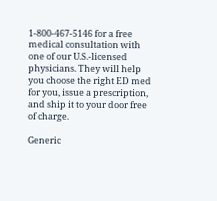1-800-467-5146 for a free medical consultation with one of our U.S.-licensed physicians. They will help you choose the right ED med for you, issue a prescription, and ship it to your door free of charge.

Generic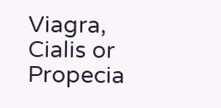Viagra, Cialis or Propecia